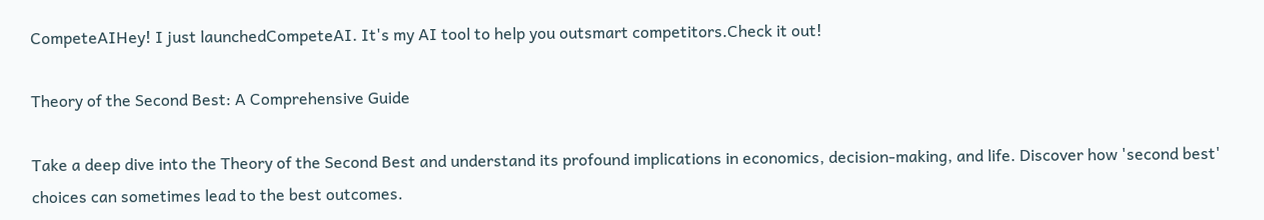CompeteAIHey! I just launchedCompeteAI. It's my AI tool to help you outsmart competitors.Check it out!

Theory of the Second Best: A Comprehensive Guide

Take a deep dive into the Theory of the Second Best and understand its profound implications in economics, decision-making, and life. Discover how 'second best' choices can sometimes lead to the best outcomes.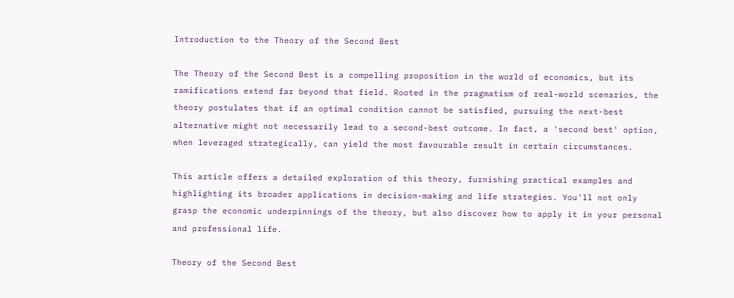Introduction to the Theory of the Second Best

The Theory of the Second Best is a compelling proposition in the world of economics, but its ramifications extend far beyond that field. Rooted in the pragmatism of real-world scenarios, the theory postulates that if an optimal condition cannot be satisfied, pursuing the next-best alternative might not necessarily lead to a second-best outcome. In fact, a 'second best' option, when leveraged strategically, can yield the most favourable result in certain circumstances.

This article offers a detailed exploration of this theory, furnishing practical examples and highlighting its broader applications in decision-making and life strategies. You'll not only grasp the economic underpinnings of the theory, but also discover how to apply it in your personal and professional life.

Theory of the Second Best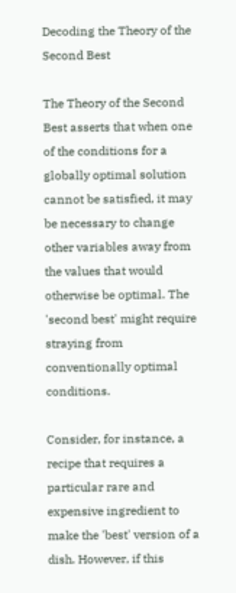Decoding the Theory of the Second Best

The Theory of the Second Best asserts that when one of the conditions for a globally optimal solution cannot be satisfied, it may be necessary to change other variables away from the values that would otherwise be optimal. The 'second best' might require straying from conventionally optimal conditions.

Consider, for instance, a recipe that requires a particular rare and expensive ingredient to make the 'best' version of a dish. However, if this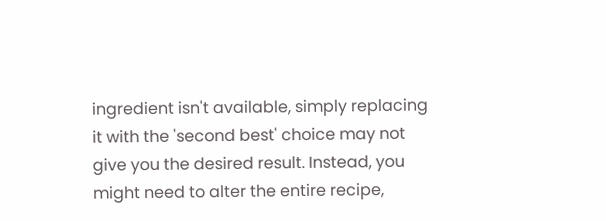ingredient isn't available, simply replacing it with the 'second best' choice may not give you the desired result. Instead, you might need to alter the entire recipe,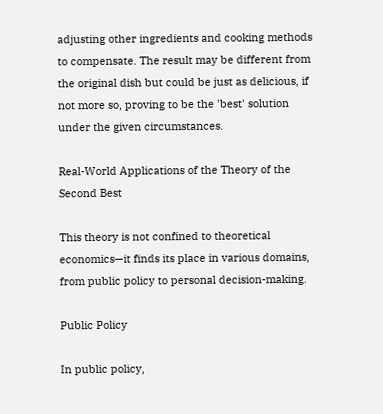adjusting other ingredients and cooking methods to compensate. The result may be different from the original dish but could be just as delicious, if not more so, proving to be the 'best' solution under the given circumstances.

Real-World Applications of the Theory of the Second Best

This theory is not confined to theoretical economics—it finds its place in various domains, from public policy to personal decision-making.

Public Policy

In public policy,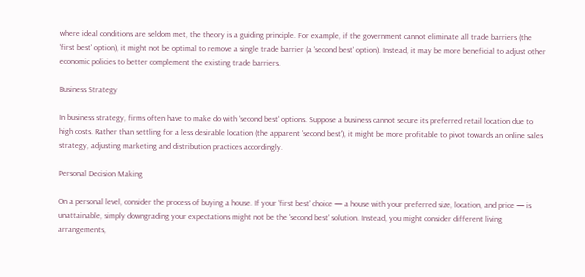where ideal conditions are seldom met, the theory is a guiding principle. For example, if the government cannot eliminate all trade barriers (the 'first best' option), it might not be optimal to remove a single trade barrier (a 'second best' option). Instead, it may be more beneficial to adjust other economic policies to better complement the existing trade barriers.

Business Strategy

In business strategy, firms often have to make do with 'second best' options. Suppose a business cannot secure its preferred retail location due to high costs. Rather than settling for a less desirable location (the apparent 'second best'), it might be more profitable to pivot towards an online sales strategy, adjusting marketing and distribution practices accordingly.

Personal Decision Making

On a personal level, consider the process of buying a house. If your 'first best' choice — a house with your preferred size, location, and price — is unattainable, simply downgrading your expectations might not be the 'second best' solution. Instead, you might consider different living arrangements,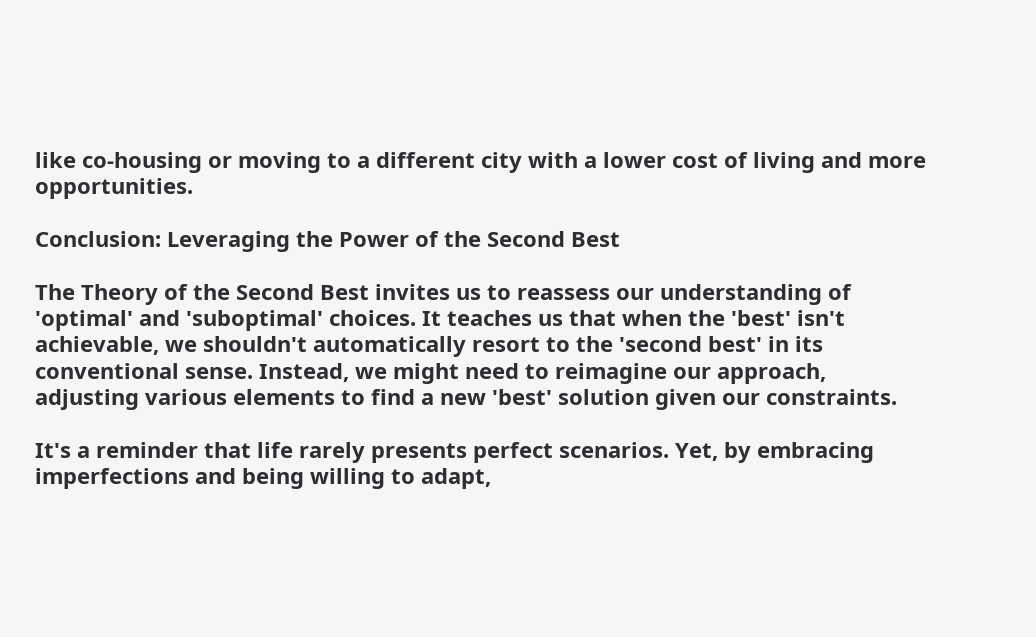like co-housing or moving to a different city with a lower cost of living and more opportunities.

Conclusion: Leveraging the Power of the Second Best

The Theory of the Second Best invites us to reassess our understanding of 'optimal' and 'suboptimal' choices. It teaches us that when the 'best' isn't achievable, we shouldn't automatically resort to the 'second best' in its conventional sense. Instead, we might need to reimagine our approach, adjusting various elements to find a new 'best' solution given our constraints.

It's a reminder that life rarely presents perfect scenarios. Yet, by embracing imperfections and being willing to adapt,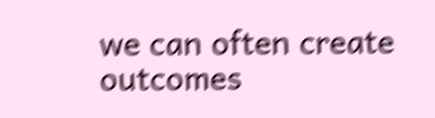we can often create outcomes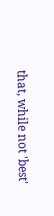that, while not 'best'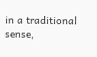in a traditional sense,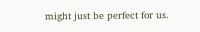might just be perfect for us.